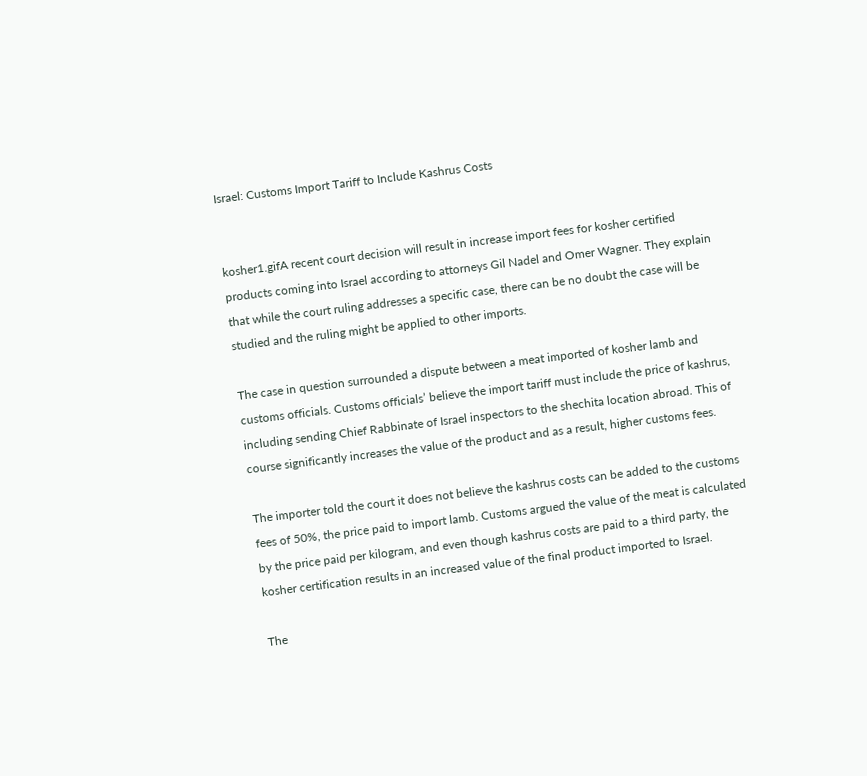Israel: Customs Import Tariff to Include Kashrus Costs


kosher1.gifA recent court decision will result in increase import fees for kosher certified products coming into Israel according to attorneys Gil Nadel and Omer Wagner. They explain that while the court ruling addresses a specific case, there can be no doubt the case will be studied and the ruling might be applied to other imports.

The case in question surrounded a dispute between a meat imported of kosher lamb and customs officials. Customs officials’ believe the import tariff must include the price of kashrus, including sending Chief Rabbinate of Israel inspectors to the shechita location abroad. This of course significantly increases the value of the product and as a result, higher customs fees.

The importer told the court it does not believe the kashrus costs can be added to the customs fees of 50%, the price paid to import lamb. Customs argued the value of the meat is calculated by the price paid per kilogram, and even though kashrus costs are paid to a third party, the kosher certification results in an increased value of the final product imported to Israel.

The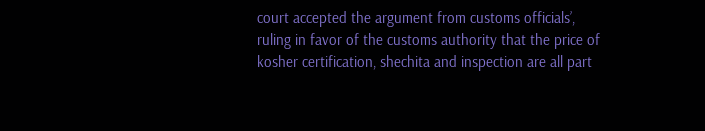court accepted the argument from customs officials’, ruling in favor of the customs authority that the price of kosher certification, shechita and inspection are all part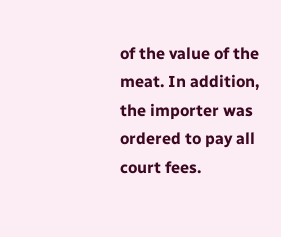of the value of the meat. In addition, the importer was ordered to pay all court fees.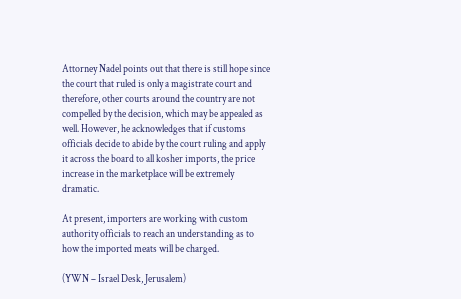Attorney Nadel points out that there is still hope since the court that ruled is only a magistrate court and therefore, other courts around the country are not compelled by the decision, which may be appealed as well. However, he acknowledges that if customs officials decide to abide by the court ruling and apply it across the board to all kosher imports, the price increase in the marketplace will be extremely dramatic.

At present, importers are working with custom authority officials to reach an understanding as to how the imported meats will be charged.

(YWN – Israel Desk, Jerusalem)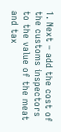1. Next – add the cost of the customs inspectors to the value of the meat and tax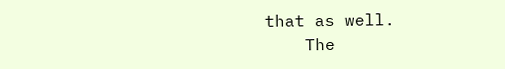that as well.
    The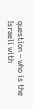question – who is the Israeli with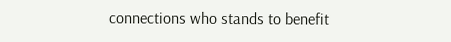connections who stands to benefit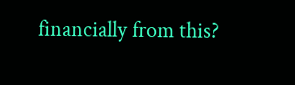financially from this?